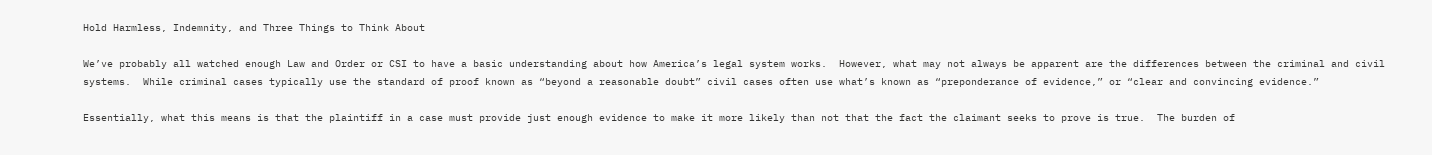Hold Harmless, Indemnity, and Three Things to Think About

We’ve probably all watched enough Law and Order or CSI to have a basic understanding about how America’s legal system works.  However, what may not always be apparent are the differences between the criminal and civil systems.  While criminal cases typically use the standard of proof known as “beyond a reasonable doubt” civil cases often use what’s known as “preponderance of evidence,” or “clear and convincing evidence.”

Essentially, what this means is that the plaintiff in a case must provide just enough evidence to make it more likely than not that the fact the claimant seeks to prove is true.  The burden of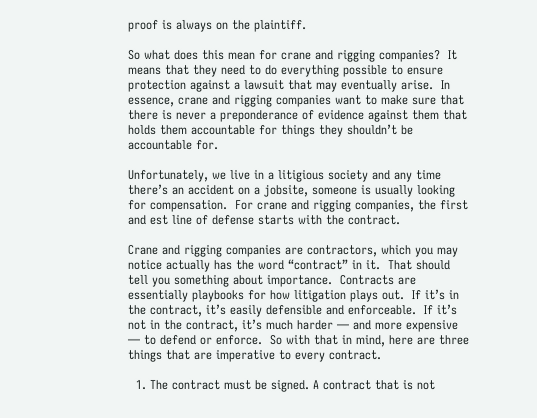proof is always on the plaintiff.

So what does this mean for crane and rigging companies?  It means that they need to do everything possible to ensure protection against a lawsuit that may eventually arise.  In essence, crane and rigging companies want to make sure that there is never a preponderance of evidence against them that holds them accountable for things they shouldn’t be accountable for.

Unfortunately, we live in a litigious society and any time there’s an accident on a jobsite, someone is usually looking for compensation.  For crane and rigging companies, the first and est line of defense starts with the contract.

Crane and rigging companies are contractors, which you may notice actually has the word “contract” in it.  That should tell you something about importance.  Contracts are essentially playbooks for how litigation plays out.  If it’s in the contract, it’s easily defensible and enforceable.  If it’s not in the contract, it’s much harder — and more expensive — to defend or enforce.  So with that in mind, here are three things that are imperative to every contract.

  1. The contract must be signed. A contract that is not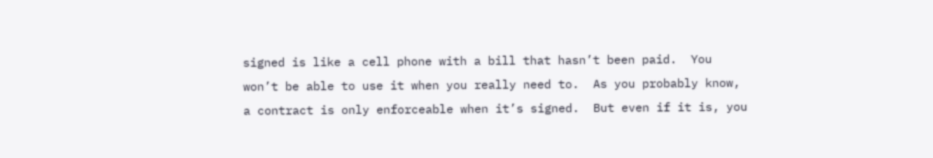signed is like a cell phone with a bill that hasn’t been paid.  You won’t be able to use it when you really need to.  As you probably know, a contract is only enforceable when it’s signed.  But even if it is, you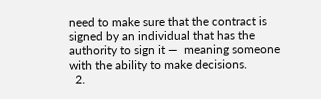need to make sure that the contract is signed by an individual that has the authority to sign it —  meaning someone with the ability to make decisions.
  2.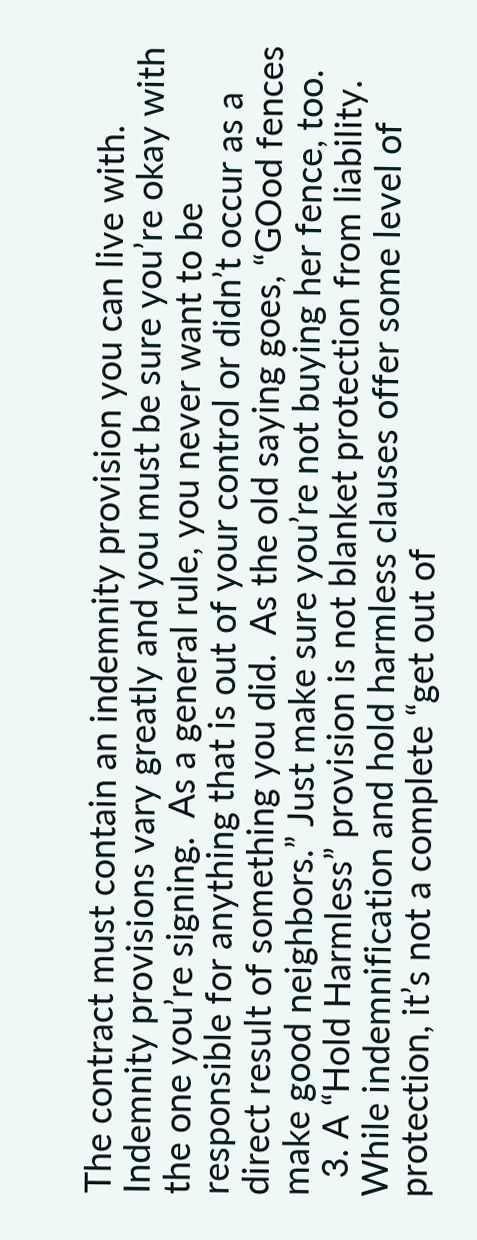The contract must contain an indemnity provision you can live with. Indemnity provisions vary greatly and you must be sure you’re okay with the one you’re signing.  As a general rule, you never want to be responsible for anything that is out of your control or didn’t occur as a direct result of something you did.  As the old saying goes, “GOod fences make good neighbors.” Just make sure you’re not buying her fence, too.
  3. A “Hold Harmless” provision is not blanket protection from liability. While indemnification and hold harmless clauses offer some level of protection, it’s not a complete “get out of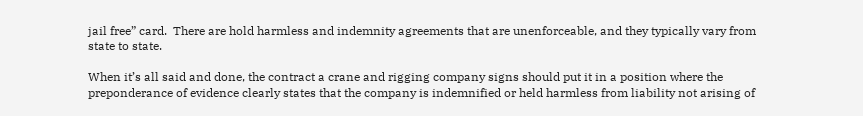jail free” card.  There are hold harmless and indemnity agreements that are unenforceable, and they typically vary from state to state.

When it’s all said and done, the contract a crane and rigging company signs should put it in a position where the preponderance of evidence clearly states that the company is indemnified or held harmless from liability not arising of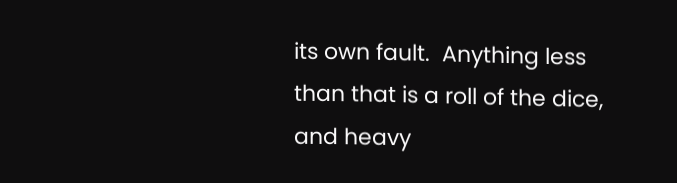its own fault.  Anything less than that is a roll of the dice, and heavy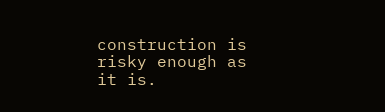construction is risky enough as it is.